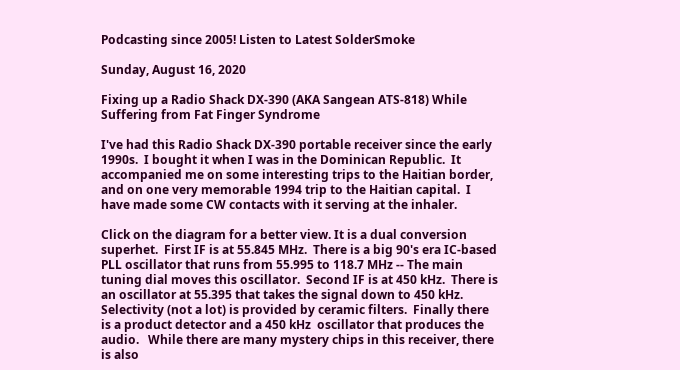Podcasting since 2005! Listen to Latest SolderSmoke

Sunday, August 16, 2020

Fixing up a Radio Shack DX-390 (AKA Sangean ATS-818) While Suffering from Fat Finger Syndrome

I've had this Radio Shack DX-390 portable receiver since the early 1990s.  I bought it when I was in the Dominican Republic.  It accompanied me on some interesting trips to the Haitian border, and on one very memorable 1994 trip to the Haitian capital.  I have made some CW contacts with it serving at the inhaler.

Click on the diagram for a better view. It is a dual conversion superhet.  First IF is at 55.845 MHz.  There is a big 90's era IC-based PLL oscillator that runs from 55.995 to 118.7 MHz -- The main tuning dial moves this oscillator.  Second IF is at 450 kHz.  There is an oscillator at 55.395 that takes the signal down to 450 kHz. Selectivity (not a lot) is provided by ceramic filters.  Finally there is a product detector and a 450 kHz  oscillator that produces the audio.   While there are many mystery chips in this receiver, there is also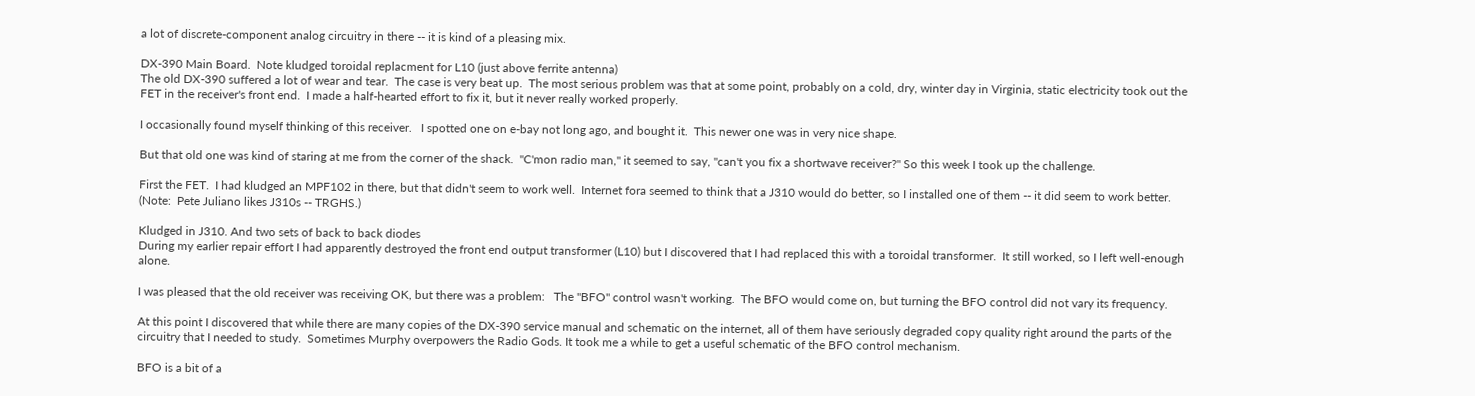a lot of discrete-component analog circuitry in there -- it is kind of a pleasing mix.

DX-390 Main Board.  Note kludged toroidal replacment for L10 (just above ferrite antenna)
The old DX-390 suffered a lot of wear and tear.  The case is very beat up.  The most serious problem was that at some point, probably on a cold, dry, winter day in Virginia, static electricity took out the FET in the receiver's front end.  I made a half-hearted effort to fix it, but it never really worked properly.

I occasionally found myself thinking of this receiver.   I spotted one on e-bay not long ago, and bought it.  This newer one was in very nice shape.

But that old one was kind of staring at me from the corner of the shack.  "C'mon radio man," it seemed to say, "can't you fix a shortwave receiver?" So this week I took up the challenge.

First the FET.  I had kludged an MPF102 in there, but that didn't seem to work well.  Internet fora seemed to think that a J310 would do better, so I installed one of them -- it did seem to work better.  (Note:  Pete Juliano likes J310s -- TRGHS.)

Kludged in J310. And two sets of back to back diodes
During my earlier repair effort I had apparently destroyed the front end output transformer (L10) but I discovered that I had replaced this with a toroidal transformer.  It still worked, so I left well-enough alone.

I was pleased that the old receiver was receiving OK, but there was a problem:   The "BFO" control wasn't working.  The BFO would come on, but turning the BFO control did not vary its frequency.

At this point I discovered that while there are many copies of the DX-390 service manual and schematic on the internet, all of them have seriously degraded copy quality right around the parts of the circuitry that I needed to study.  Sometimes Murphy overpowers the Radio Gods. It took me a while to get a useful schematic of the BFO control mechanism.

BFO is a bit of a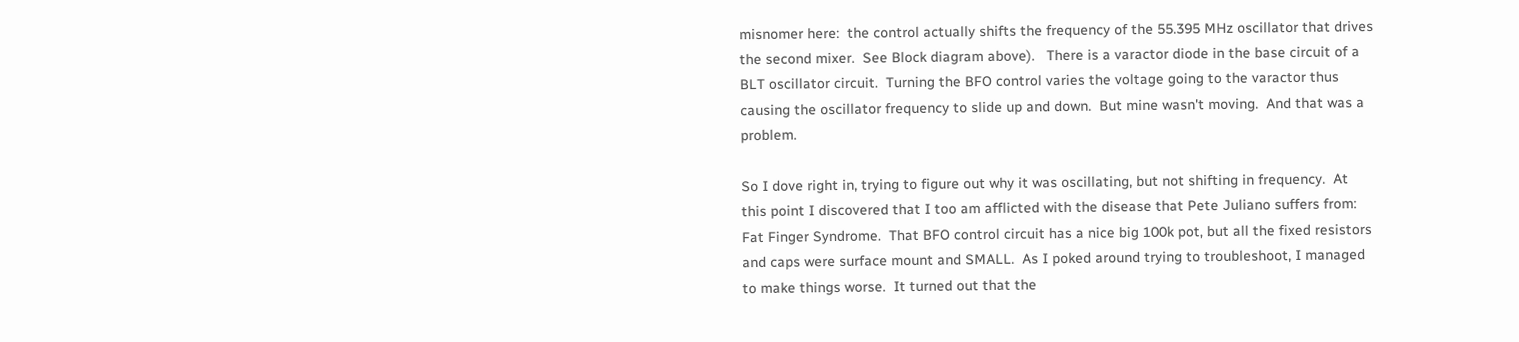misnomer here:  the control actually shifts the frequency of the 55.395 MHz oscillator that drives the second mixer.  See Block diagram above).   There is a varactor diode in the base circuit of a BLT oscillator circuit.  Turning the BFO control varies the voltage going to the varactor thus causing the oscillator frequency to slide up and down.  But mine wasn't moving.  And that was a problem.

So I dove right in, trying to figure out why it was oscillating, but not shifting in frequency.  At this point I discovered that I too am afflicted with the disease that Pete Juliano suffers from: Fat Finger Syndrome.  That BFO control circuit has a nice big 100k pot, but all the fixed resistors and caps were surface mount and SMALL.  As I poked around trying to troubleshoot, I managed to make things worse.  It turned out that the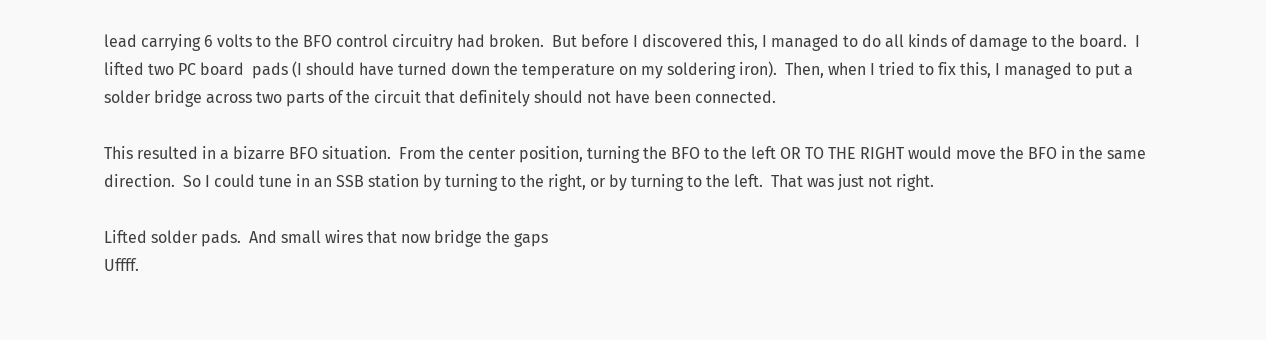lead carrying 6 volts to the BFO control circuitry had broken.  But before I discovered this, I managed to do all kinds of damage to the board.  I lifted two PC board  pads (I should have turned down the temperature on my soldering iron).  Then, when I tried to fix this, I managed to put a solder bridge across two parts of the circuit that definitely should not have been connected.

This resulted in a bizarre BFO situation.  From the center position, turning the BFO to the left OR TO THE RIGHT would move the BFO in the same direction.  So I could tune in an SSB station by turning to the right, or by turning to the left.  That was just not right.

Lifted solder pads.  And small wires that now bridge the gaps
Uffff.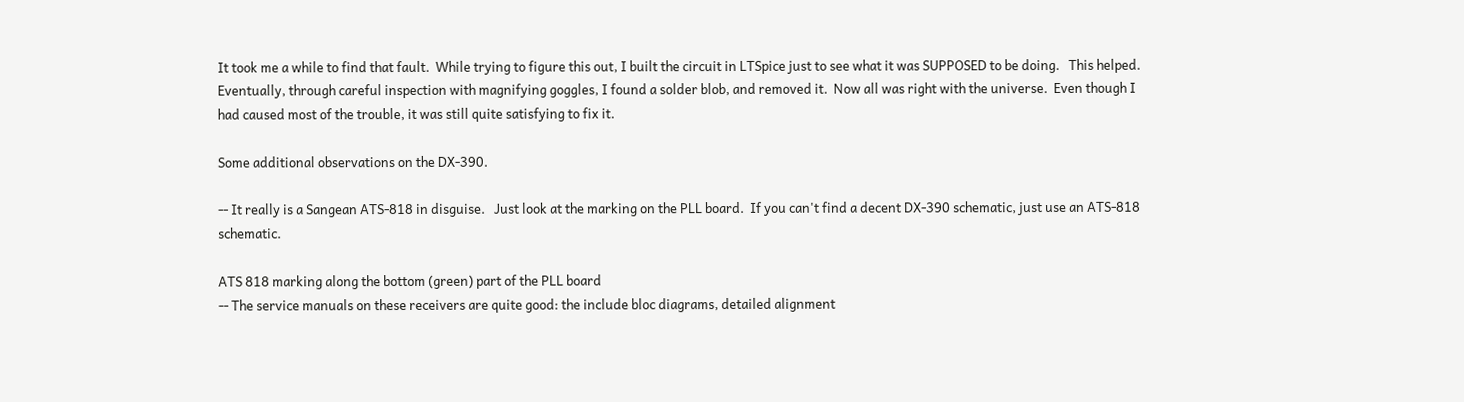It took me a while to find that fault.  While trying to figure this out, I built the circuit in LTSpice just to see what it was SUPPOSED to be doing.   This helped.  Eventually, through careful inspection with magnifying goggles, I found a solder blob, and removed it.  Now all was right with the universe.  Even though I had caused most of the trouble, it was still quite satisfying to fix it.

Some additional observations on the DX-390.

-- It really is a Sangean ATS-818 in disguise.   Just look at the marking on the PLL board.  If you can't find a decent DX-390 schematic, just use an ATS-818 schematic.

ATS 818 marking along the bottom (green) part of the PLL board
-- The service manuals on these receivers are quite good: the include bloc diagrams, detailed alignment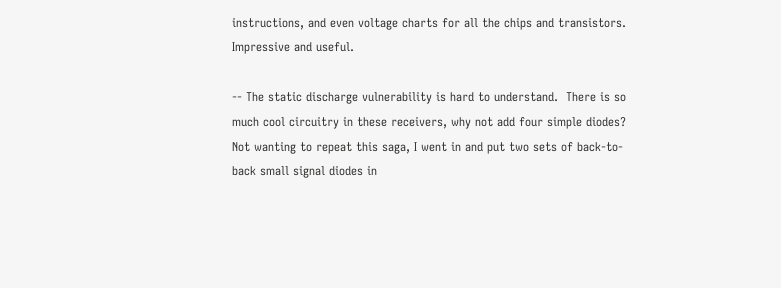instructions, and even voltage charts for all the chips and transistors.  Impressive and useful.

-- The static discharge vulnerability is hard to understand.  There is so much cool circuitry in these receivers, why not add four simple diodes?   Not wanting to repeat this saga, I went in and put two sets of back-to-back small signal diodes in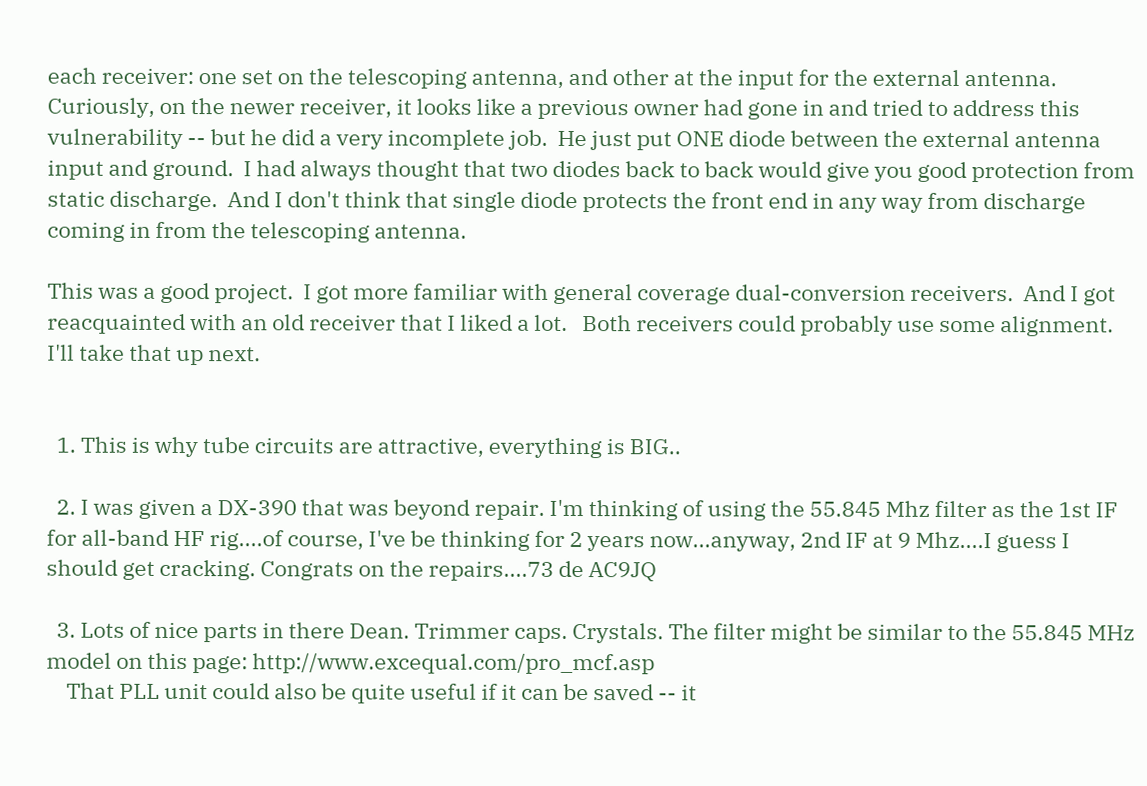each receiver: one set on the telescoping antenna, and other at the input for the external antenna.  Curiously, on the newer receiver, it looks like a previous owner had gone in and tried to address this vulnerability -- but he did a very incomplete job.  He just put ONE diode between the external antenna input and ground.  I had always thought that two diodes back to back would give you good protection from static discharge.  And I don't think that single diode protects the front end in any way from discharge coming in from the telescoping antenna.

This was a good project.  I got more familiar with general coverage dual-conversion receivers.  And I got reacquainted with an old receiver that I liked a lot.   Both receivers could probably use some alignment.  I'll take that up next.


  1. This is why tube circuits are attractive, everything is BIG..

  2. I was given a DX-390 that was beyond repair. I'm thinking of using the 55.845 Mhz filter as the 1st IF for all-band HF rig....of course, I've be thinking for 2 years now...anyway, 2nd IF at 9 Mhz....I guess I should get cracking. Congrats on the repairs....73 de AC9JQ

  3. Lots of nice parts in there Dean. Trimmer caps. Crystals. The filter might be similar to the 55.845 MHz model on this page: http://www.excequal.com/pro_mcf.asp
    That PLL unit could also be quite useful if it can be saved -- it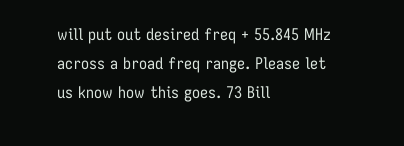will put out desired freq + 55.845 MHz across a broad freq range. Please let us know how this goes. 73 Bill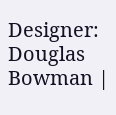Designer: Douglas Bowman |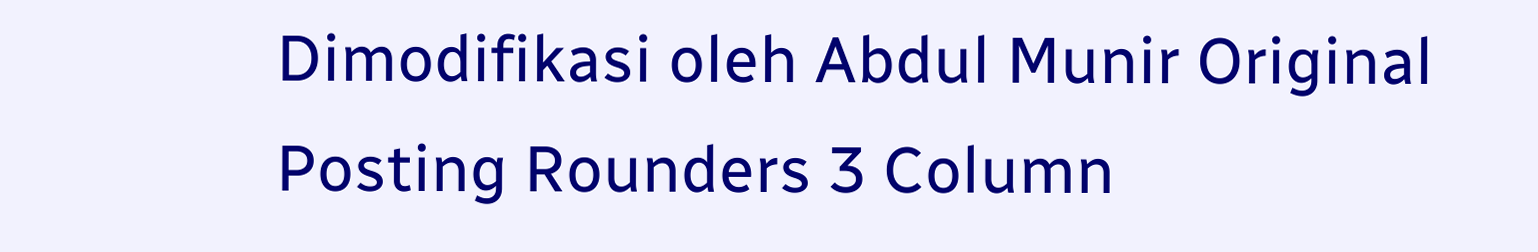Dimodifikasi oleh Abdul Munir Original Posting Rounders 3 Column